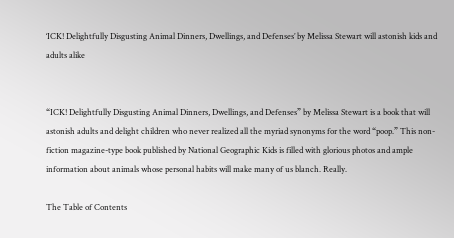‘ICK! Delightfully Disgusting Animal Dinners, Dwellings, and Defenses’ by Melissa Stewart will astonish kids and adults alike


“ICK! Delightfully Disgusting Animal Dinners, Dwellings, and Defenses” by Melissa Stewart is a book that will astonish adults and delight children who never realized all the myriad synonyms for the word “poop.” This non-fiction magazine-type book published by National Geographic Kids is filled with glorious photos and ample information about animals whose personal habits will make many of us blanch. Really.

The Table of Contents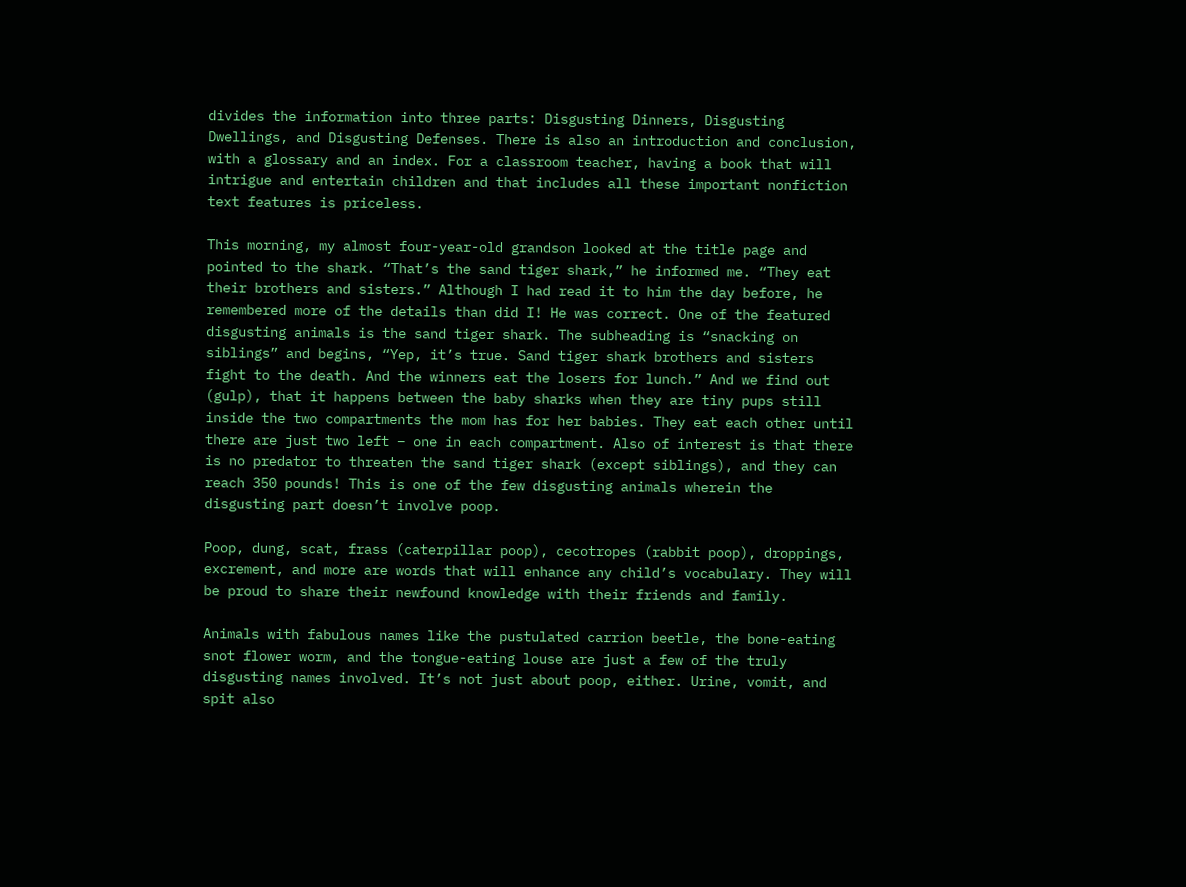divides the information into three parts: Disgusting Dinners, Disgusting Dwellings, and Disgusting Defenses. There is also an introduction and conclusion, with a glossary and an index. For a classroom teacher, having a book that will intrigue and entertain children and that includes all these important nonfiction text features is priceless.

This morning, my almost four-year-old grandson looked at the title page and pointed to the shark. “That’s the sand tiger shark,” he informed me. “They eat their brothers and sisters.” Although I had read it to him the day before, he remembered more of the details than did I! He was correct. One of the featured disgusting animals is the sand tiger shark. The subheading is “snacking on siblings” and begins, “Yep, it’s true. Sand tiger shark brothers and sisters fight to the death. And the winners eat the losers for lunch.” And we find out (gulp), that it happens between the baby sharks when they are tiny pups still inside the two compartments the mom has for her babies. They eat each other until there are just two left – one in each compartment. Also of interest is that there is no predator to threaten the sand tiger shark (except siblings), and they can reach 350 pounds! This is one of the few disgusting animals wherein the disgusting part doesn’t involve poop.

Poop, dung, scat, frass (caterpillar poop), cecotropes (rabbit poop), droppings, excrement, and more are words that will enhance any child’s vocabulary. They will be proud to share their newfound knowledge with their friends and family.

Animals with fabulous names like the pustulated carrion beetle, the bone-eating snot flower worm, and the tongue-eating louse are just a few of the truly disgusting names involved. It’s not just about poop, either. Urine, vomit, and spit also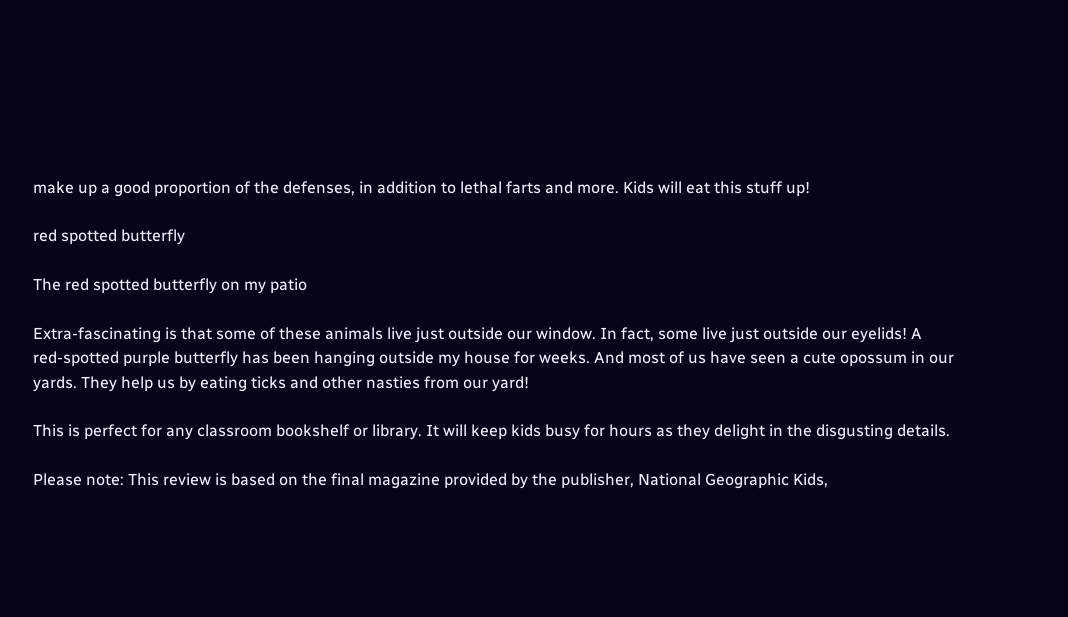make up a good proportion of the defenses, in addition to lethal farts and more. Kids will eat this stuff up!

red spotted butterfly

The red spotted butterfly on my patio

Extra-fascinating is that some of these animals live just outside our window. In fact, some live just outside our eyelids! A red-spotted purple butterfly has been hanging outside my house for weeks. And most of us have seen a cute opossum in our yards. They help us by eating ticks and other nasties from our yard!

This is perfect for any classroom bookshelf or library. It will keep kids busy for hours as they delight in the disgusting details.

Please note: This review is based on the final magazine provided by the publisher, National Geographic Kids,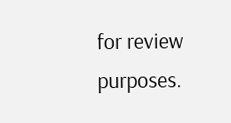for review purposes.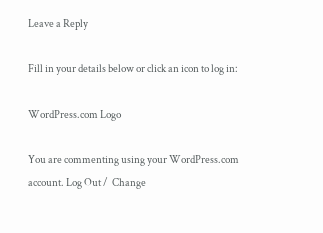Leave a Reply

Fill in your details below or click an icon to log in:

WordPress.com Logo

You are commenting using your WordPress.com account. Log Out /  Change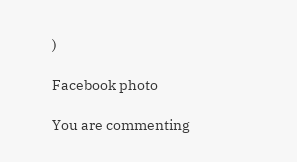)

Facebook photo

You are commenting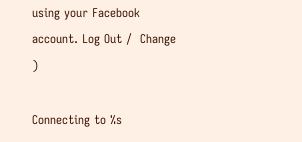using your Facebook account. Log Out /  Change )

Connecting to %s